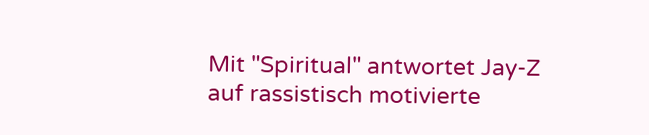Mit "Spiritual" antwortet Jay-Z auf rassistisch motivierte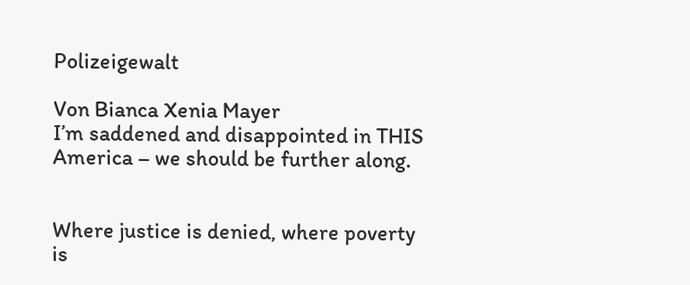Polizeigewalt

Von Bianca Xenia Mayer
I’m saddened and disappointed in THIS America – we should be further along.


Where justice is denied, where poverty is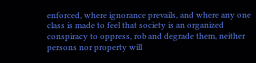enforced, where ignorance prevails, and where any one class is made to feel that society is an organized conspiracy to oppress, rob and degrade them, neither persons nor property will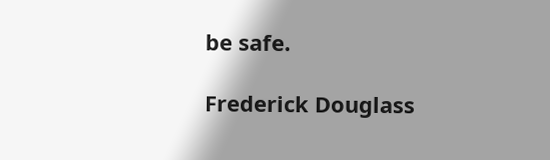be safe.

Frederick Douglass